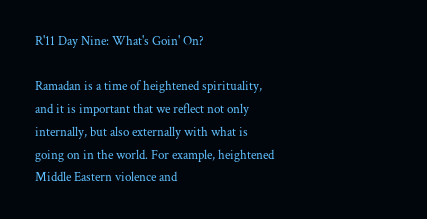R'11 Day Nine: What's Goin' On?

Ramadan is a time of heightened spirituality, and it is important that we reflect not only internally, but also externally with what is going on in the world. For example, heightened Middle Eastern violence and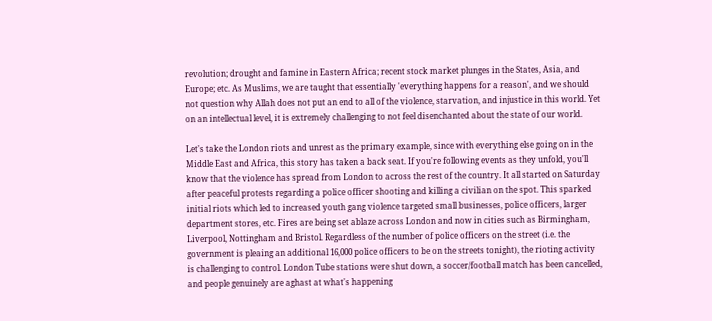revolution; drought and famine in Eastern Africa; recent stock market plunges in the States, Asia, and Europe; etc. As Muslims, we are taught that essentially 'everything happens for a reason', and we should not question why Allah does not put an end to all of the violence, starvation, and injustice in this world. Yet on an intellectual level, it is extremely challenging to not feel disenchanted about the state of our world.

Let's take the London riots and unrest as the primary example, since with everything else going on in the Middle East and Africa, this story has taken a back seat. If you're following events as they unfold, you'll know that the violence has spread from London to across the rest of the country. It all started on Saturday after peaceful protests regarding a police officer shooting and killing a civilian on the spot. This sparked initial riots which led to increased youth gang violence targeted small businesses, police officers, larger department stores, etc. Fires are being set ablaze across London and now in cities such as Birmingham, Liverpool, Nottingham and Bristol. Regardless of the number of police officers on the street (i.e. the government is pleaing an additional 16,000 police officers to be on the streets tonight), the rioting activity is challenging to control. London Tube stations were shut down, a soccer/football match has been cancelled, and people genuinely are aghast at what's happening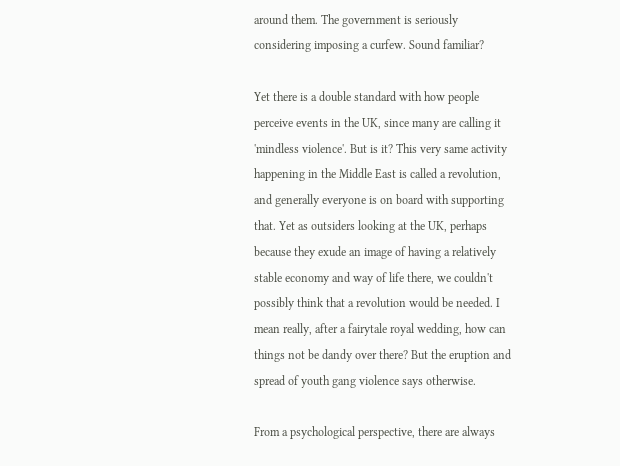around them. The government is seriously considering imposing a curfew. Sound familiar?

Yet there is a double standard with how people perceive events in the UK, since many are calling it 'mindless violence'. But is it? This very same activity happening in the Middle East is called a revolution, and generally everyone is on board with supporting that. Yet as outsiders looking at the UK, perhaps because they exude an image of having a relatively stable economy and way of life there, we couldn't possibly think that a revolution would be needed. I mean really, after a fairytale royal wedding, how can things not be dandy over there? But the eruption and spread of youth gang violence says otherwise.

From a psychological perspective, there are always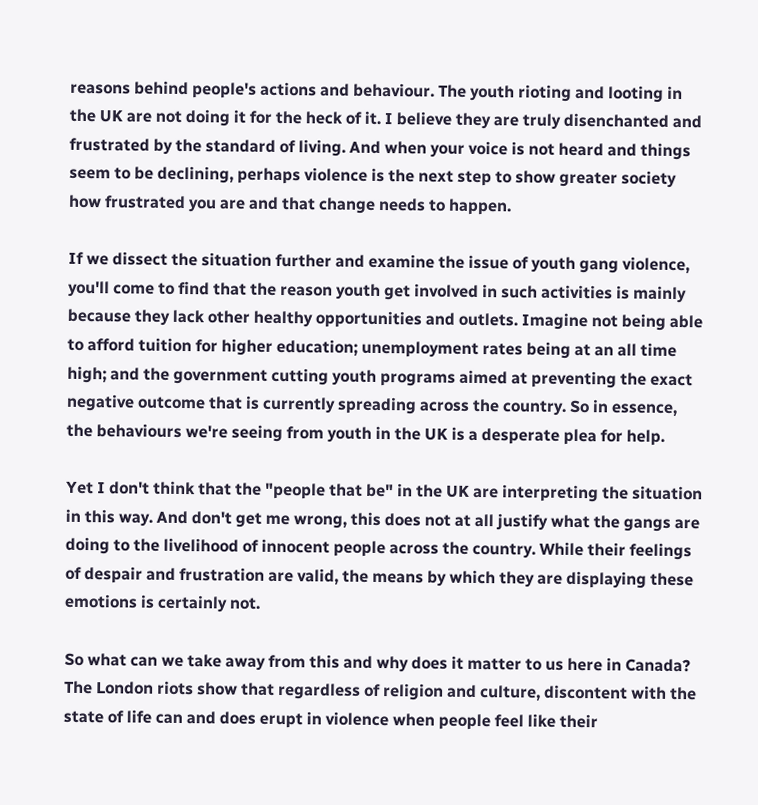reasons behind people's actions and behaviour. The youth rioting and looting in the UK are not doing it for the heck of it. I believe they are truly disenchanted and frustrated by the standard of living. And when your voice is not heard and things seem to be declining, perhaps violence is the next step to show greater society how frustrated you are and that change needs to happen.

If we dissect the situation further and examine the issue of youth gang violence, you'll come to find that the reason youth get involved in such activities is mainly because they lack other healthy opportunities and outlets. Imagine not being able to afford tuition for higher education; unemployment rates being at an all time high; and the government cutting youth programs aimed at preventing the exact negative outcome that is currently spreading across the country. So in essence, the behaviours we're seeing from youth in the UK is a desperate plea for help.

Yet I don't think that the "people that be" in the UK are interpreting the situation in this way. And don't get me wrong, this does not at all justify what the gangs are doing to the livelihood of innocent people across the country. While their feelings of despair and frustration are valid, the means by which they are displaying these emotions is certainly not.

So what can we take away from this and why does it matter to us here in Canada? The London riots show that regardless of religion and culture, discontent with the state of life can and does erupt in violence when people feel like their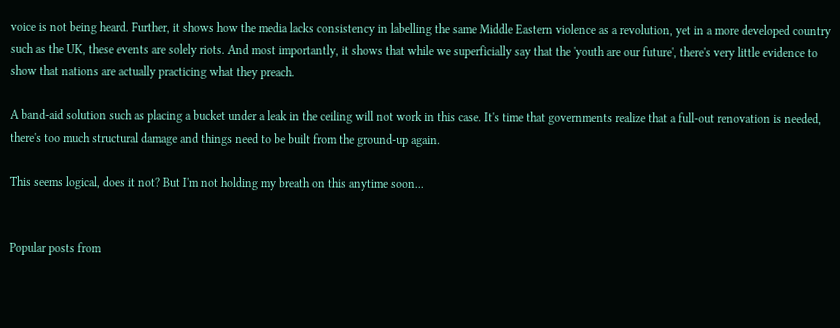voice is not being heard. Further, it shows how the media lacks consistency in labelling the same Middle Eastern violence as a revolution, yet in a more developed country such as the UK, these events are solely riots. And most importantly, it shows that while we superficially say that the 'youth are our future', there's very little evidence to show that nations are actually practicing what they preach.

A band-aid solution such as placing a bucket under a leak in the ceiling will not work in this case. It's time that governments realize that a full-out renovation is needed, there's too much structural damage and things need to be built from the ground-up again.

This seems logical, does it not? But I'm not holding my breath on this anytime soon...


Popular posts from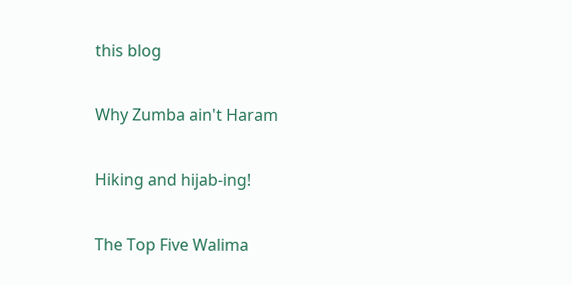this blog

Why Zumba ain't Haram

Hiking and hijab-ing!

The Top Five Walima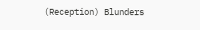(Reception) Blunders